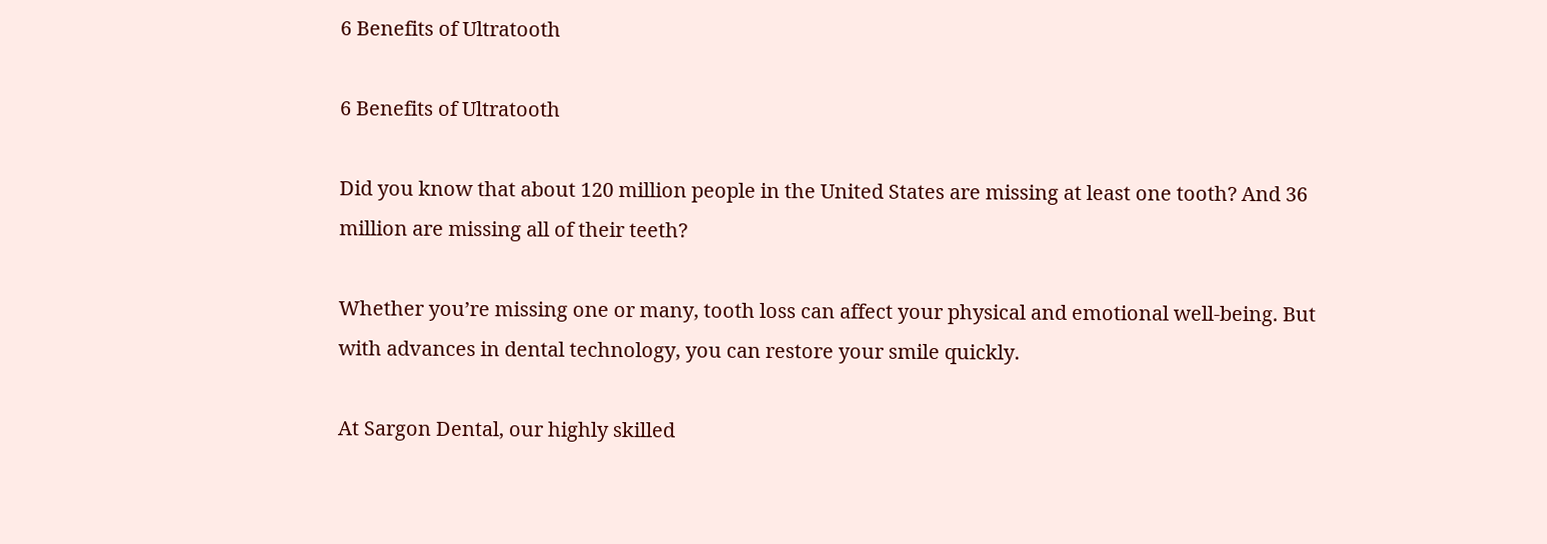6 Benefits of Ultratooth

6 Benefits of Ultratooth

Did you know that about 120 million people in the United States are missing at least one tooth? And 36 million are missing all of their teeth?

Whether you’re missing one or many, tooth loss can affect your physical and emotional well-being. But with advances in dental technology, you can restore your smile quickly.

At Sargon Dental, our highly skilled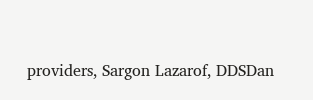providers, Sargon Lazarof, DDSDan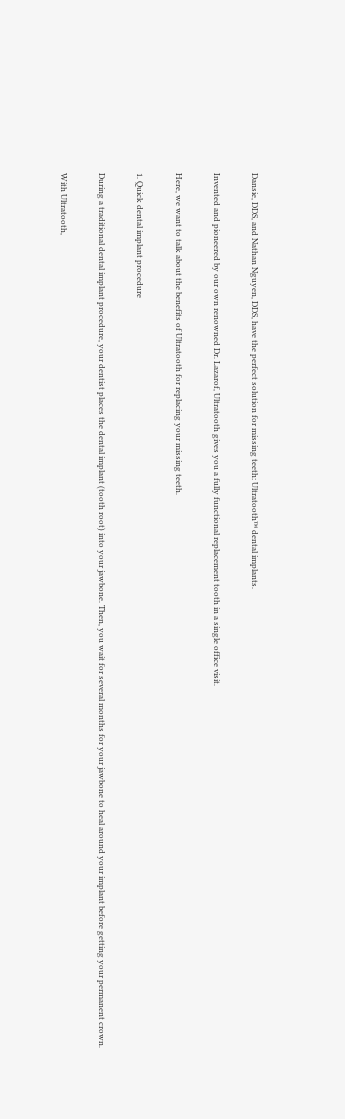Dansie, DDS, and Nathan Nguyen, DDS, have the perfect solution for missing teeth: Ultratooth™ dental implants.

Invented and pioneered by our own renowned Dr. Lazarof, Ultratooth gives you a fully functional replacement tooth in a single office visit.

Here, we want to talk about the benefits of Ultratooth for replacing your missing teeth.

1. Quick dental implant procedure

During a traditional dental implant procedure, your dentist places the dental implant (tooth root) into your jawbone. Then, you wait for several months for your jawbone to heal around your implant before getting your permanent crown.

With Ultratooth,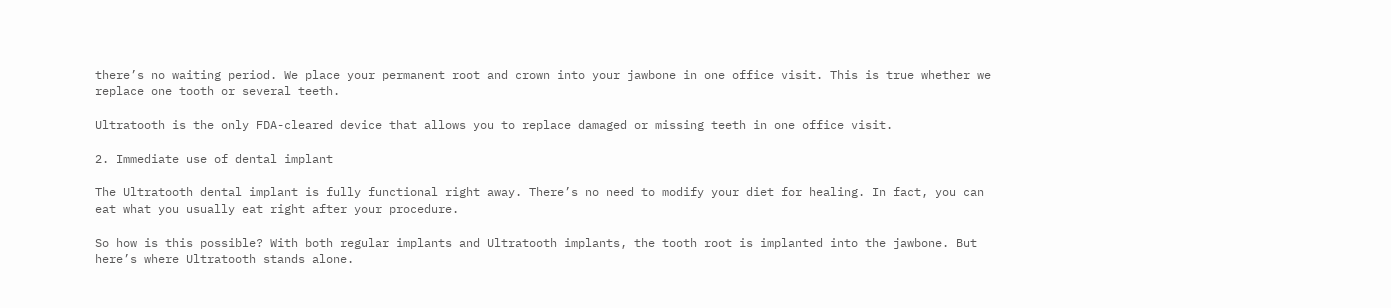there’s no waiting period. We place your permanent root and crown into your jawbone in one office visit. This is true whether we replace one tooth or several teeth.

Ultratooth is the only FDA-cleared device that allows you to replace damaged or missing teeth in one office visit.

2. Immediate use of dental implant

The Ultratooth dental implant is fully functional right away. There’s no need to modify your diet for healing. In fact, you can eat what you usually eat right after your procedure.

So how is this possible? With both regular implants and Ultratooth implants, the tooth root is implanted into the jawbone. But here’s where Ultratooth stands alone.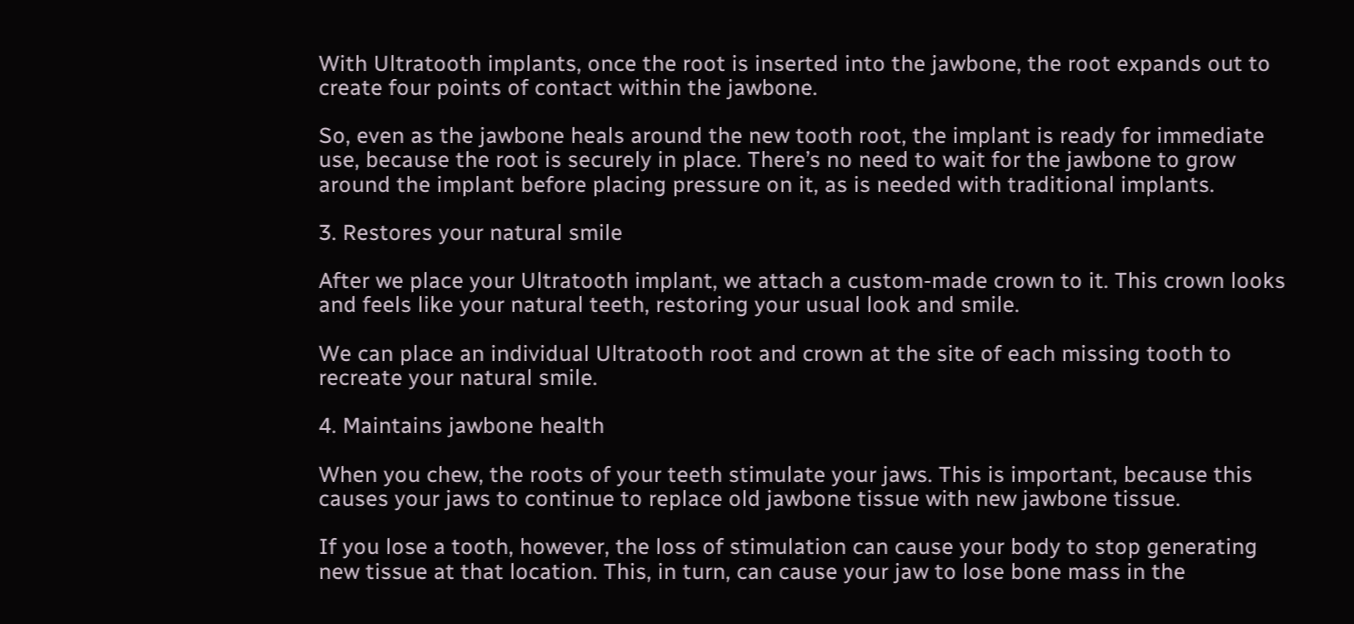With Ultratooth implants, once the root is inserted into the jawbone, the root expands out to create four points of contact within the jawbone.

So, even as the jawbone heals around the new tooth root, the implant is ready for immediate use, because the root is securely in place. There’s no need to wait for the jawbone to grow around the implant before placing pressure on it, as is needed with traditional implants.

3. Restores your natural smile

After we place your Ultratooth implant, we attach a custom-made crown to it. This crown looks and feels like your natural teeth, restoring your usual look and smile.

We can place an individual Ultratooth root and crown at the site of each missing tooth to recreate your natural smile.

4. Maintains jawbone health

When you chew, the roots of your teeth stimulate your jaws. This is important, because this causes your jaws to continue to replace old jawbone tissue with new jawbone tissue.

If you lose a tooth, however, the loss of stimulation can cause your body to stop generating new tissue at that location. This, in turn, can cause your jaw to lose bone mass in the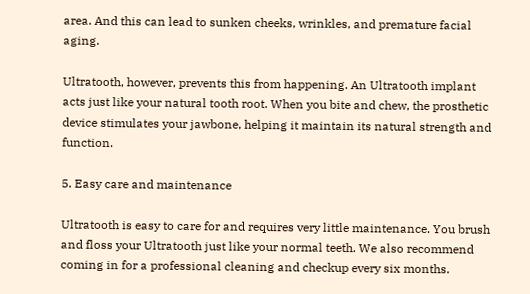area. And this can lead to sunken cheeks, wrinkles, and premature facial aging.

Ultratooth, however, prevents this from happening. An Ultratooth implant acts just like your natural tooth root. When you bite and chew, the prosthetic device stimulates your jawbone, helping it maintain its natural strength and function.

5. Easy care and maintenance

Ultratooth is easy to care for and requires very little maintenance. You brush and floss your Ultratooth just like your normal teeth. We also recommend coming in for a professional cleaning and checkup every six months.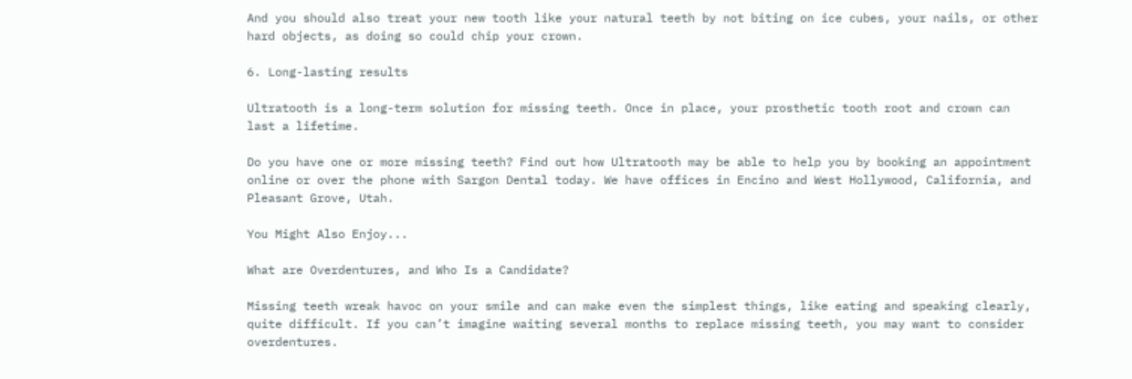And you should also treat your new tooth like your natural teeth by not biting on ice cubes, your nails, or other hard objects, as doing so could chip your crown.

6. Long-lasting results

Ultratooth is a long-term solution for missing teeth. Once in place, your prosthetic tooth root and crown can last a lifetime.

Do you have one or more missing teeth? Find out how Ultratooth may be able to help you by booking an appointment online or over the phone with Sargon Dental today. We have offices in Encino and West Hollywood, California, and Pleasant Grove, Utah.

You Might Also Enjoy...

What are Overdentures, and Who Is a Candidate?

Missing teeth wreak havoc on your smile and can make even the simplest things, like eating and speaking clearly, quite difficult. If you can’t imagine waiting several months to replace missing teeth, you may want to consider overdentures.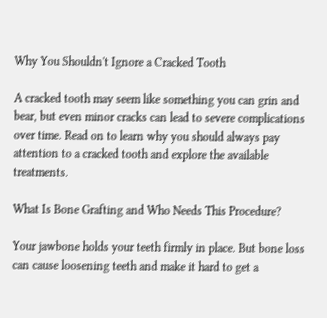Why You Shouldn't Ignore a Cracked Tooth

A cracked tooth may seem like something you can grin and bear, but even minor cracks can lead to severe complications over time. Read on to learn why you should always pay attention to a cracked tooth and explore the available treatments.

What Is Bone Grafting and Who Needs This Procedure?

Your jawbone holds your teeth firmly in place. But bone loss can cause loosening teeth and make it hard to get a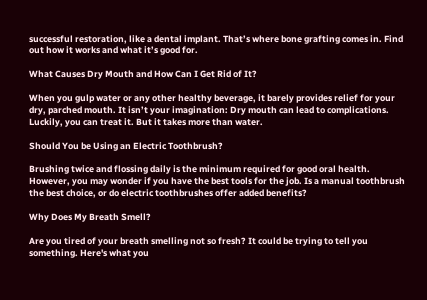successful restoration, like a dental implant. That’s where bone grafting comes in. Find out how it works and what it’s good for.

What Causes Dry Mouth and How Can I Get Rid of It?

When you gulp water or any other healthy beverage, it barely provides relief for your dry, parched mouth. It isn’t your imagination: Dry mouth can lead to complications. Luckily, you can treat it. But it takes more than water.

Should You be Using an Electric Toothbrush?

Brushing twice and flossing daily is the minimum required for good oral health. However, you may wonder if you have the best tools for the job. Is a manual toothbrush the best choice, or do electric toothbrushes offer added benefits?

Why Does My Breath Smell?

Are you tired of your breath smelling not so fresh? It could be trying to tell you something. Here's what you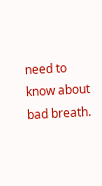need to know about bad breath.